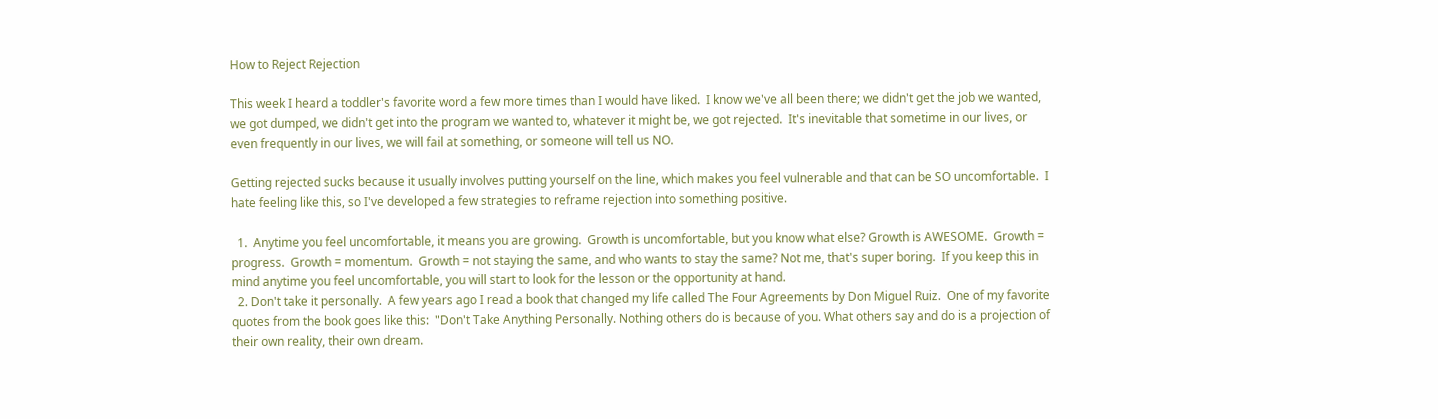How to Reject Rejection

This week I heard a toddler's favorite word a few more times than I would have liked.  I know we've all been there; we didn't get the job we wanted, we got dumped, we didn't get into the program we wanted to, whatever it might be, we got rejected.  It's inevitable that sometime in our lives, or even frequently in our lives, we will fail at something, or someone will tell us NO.

Getting rejected sucks because it usually involves putting yourself on the line, which makes you feel vulnerable and that can be SO uncomfortable.  I hate feeling like this, so I've developed a few strategies to reframe rejection into something positive.

  1.  Anytime you feel uncomfortable, it means you are growing.  Growth is uncomfortable, but you know what else? Growth is AWESOME.  Growth = progress.  Growth = momentum.  Growth = not staying the same, and who wants to stay the same? Not me, that's super boring.  If you keep this in mind anytime you feel uncomfortable, you will start to look for the lesson or the opportunity at hand.
  2. Don't take it personally.  A few years ago I read a book that changed my life called The Four Agreements by Don Miguel Ruiz.  One of my favorite quotes from the book goes like this:  "Don't Take Anything Personally. Nothing others do is because of you. What others say and do is a projection of their own reality, their own dream.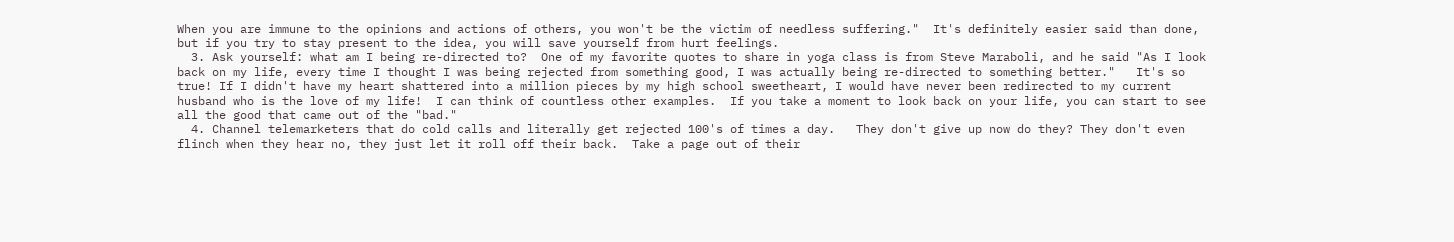When you are immune to the opinions and actions of others, you won't be the victim of needless suffering."  It's definitely easier said than done, but if you try to stay present to the idea, you will save yourself from hurt feelings.
  3. Ask yourself: what am I being re-directed to?  One of my favorite quotes to share in yoga class is from Steve Maraboli, and he said "As I look back on my life, every time I thought I was being rejected from something good, I was actually being re-directed to something better."   It's so true! If I didn't have my heart shattered into a million pieces by my high school sweetheart, I would have never been redirected to my current husband who is the love of my life!  I can think of countless other examples.  If you take a moment to look back on your life, you can start to see all the good that came out of the "bad."
  4. Channel telemarketers that do cold calls and literally get rejected 100's of times a day.   They don't give up now do they? They don't even flinch when they hear no, they just let it roll off their back.  Take a page out of their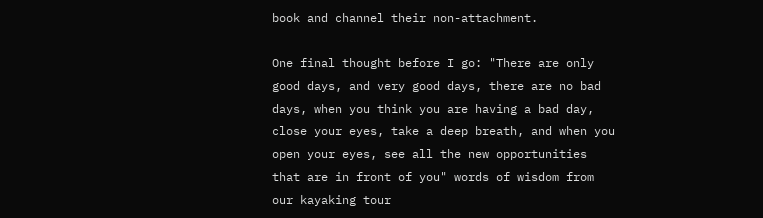book and channel their non-attachment.

One final thought before I go: "There are only good days, and very good days, there are no bad days, when you think you are having a bad day, close your eyes, take a deep breath, and when you open your eyes, see all the new opportunities that are in front of you" words of wisdom from our kayaking tour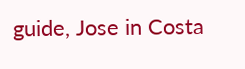guide, Jose in Costa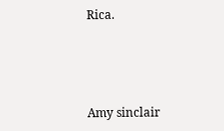Rica.




Amy sinclair